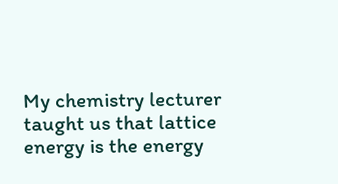My chemistry lecturer taught us that lattice energy is the energy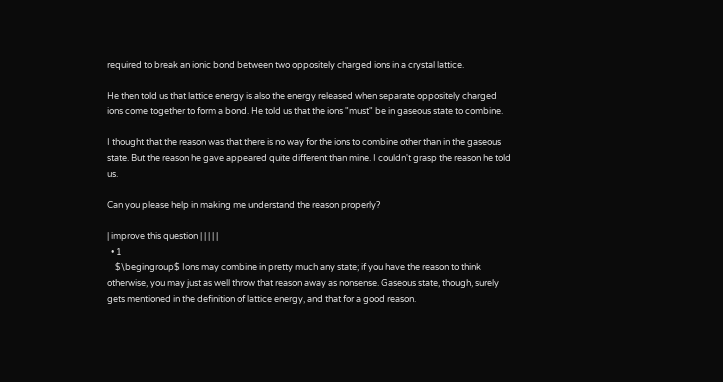required to break an ionic bond between two oppositely charged ions in a crystal lattice.

He then told us that lattice energy is also the energy released when separate oppositely charged ions come together to form a bond. He told us that the ions "must" be in gaseous state to combine.

I thought that the reason was that there is no way for the ions to combine other than in the gaseous state. But the reason he gave appeared quite different than mine. I couldn't grasp the reason he told us.

Can you please help in making me understand the reason properly?

| improve this question | | | | |
  • 1
    $\begingroup$ Ions may combine in pretty much any state; if you have the reason to think otherwise, you may just as well throw that reason away as nonsense. Gaseous state, though, surely gets mentioned in the definition of lattice energy, and that for a good reason.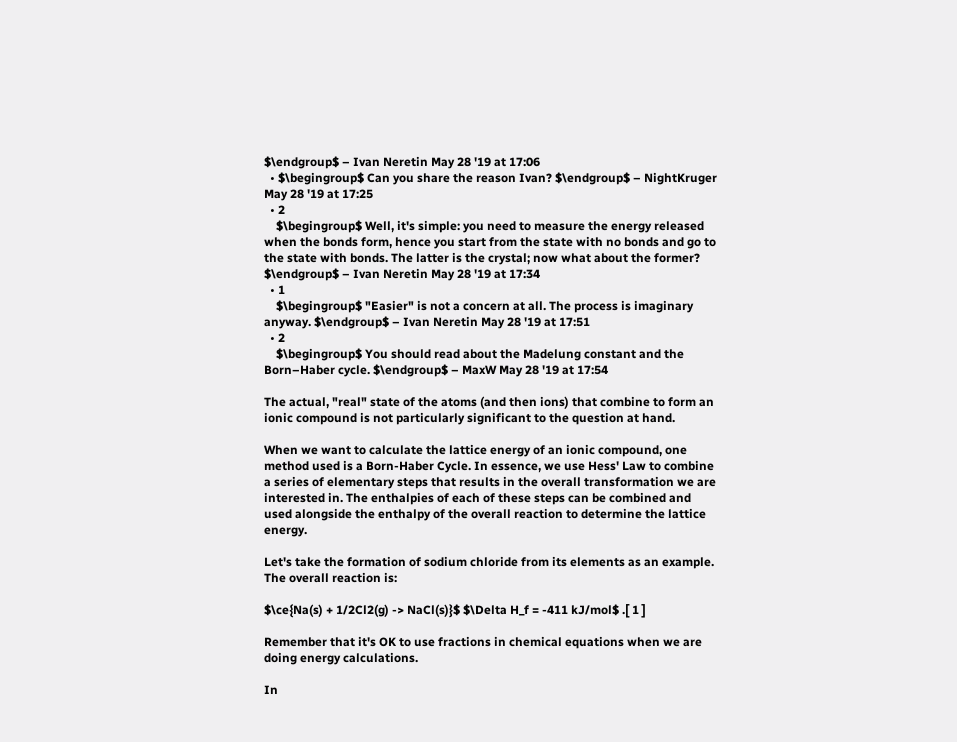$\endgroup$ – Ivan Neretin May 28 '19 at 17:06
  • $\begingroup$ Can you share the reason Ivan? $\endgroup$ – NightKruger May 28 '19 at 17:25
  • 2
    $\begingroup$ Well, it's simple: you need to measure the energy released when the bonds form, hence you start from the state with no bonds and go to the state with bonds. The latter is the crystal; now what about the former? $\endgroup$ – Ivan Neretin May 28 '19 at 17:34
  • 1
    $\begingroup$ "Easier" is not a concern at all. The process is imaginary anyway. $\endgroup$ – Ivan Neretin May 28 '19 at 17:51
  • 2
    $\begingroup$ You should read about the Madelung constant and the Born–Haber cycle. $\endgroup$ – MaxW May 28 '19 at 17:54

The actual, "real" state of the atoms (and then ions) that combine to form an ionic compound is not particularly significant to the question at hand.

When we want to calculate the lattice energy of an ionic compound, one method used is a Born-Haber Cycle. In essence, we use Hess' Law to combine a series of elementary steps that results in the overall transformation we are interested in. The enthalpies of each of these steps can be combined and used alongside the enthalpy of the overall reaction to determine the lattice energy.

Let's take the formation of sodium chloride from its elements as an example. The overall reaction is:

$\ce{Na(s) + 1/2Cl2(g) -> NaCl(s)}$ $\Delta H_f = -411 kJ/mol$ .[ 1 ]

Remember that it's OK to use fractions in chemical equations when we are doing energy calculations.

In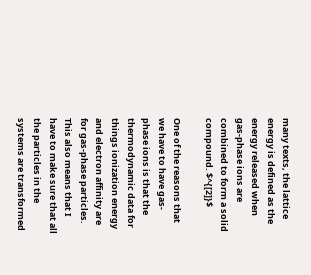many texts, the lattice energy is defined as the energy released when gas-phase ions are combined to form a solid compound. $^{[2]}$

One of the reasons that we have to have gas-phase ions is that the thermodynamic data for things ionization energy and electron affinity are for gas-phase particles. This also means that I have to make sure that all the particles in the systems are transformed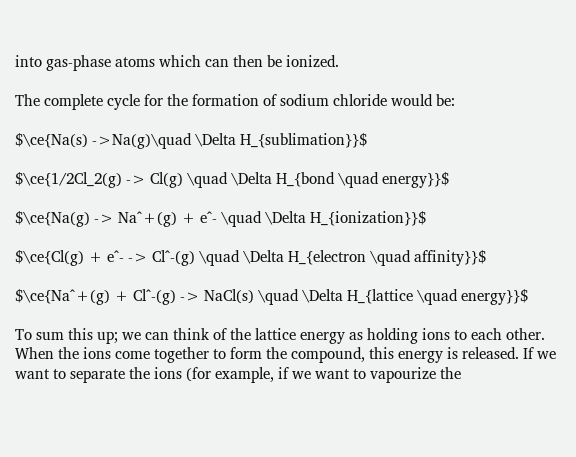into gas-phase atoms which can then be ionized.

The complete cycle for the formation of sodium chloride would be:

$\ce{Na(s) ->Na(g)\quad \Delta H_{sublimation}}$

$\ce{1/2Cl_2(g) -> Cl(g) \quad \Delta H_{bond \quad energy}}$

$\ce{Na(g) -> Na^+(g) + e^- \quad \Delta H_{ionization}}$

$\ce{Cl(g) + e^- -> Cl^-(g) \quad \Delta H_{electron \quad affinity}}$

$\ce{Na^+(g) + Cl^-(g) -> NaCl(s) \quad \Delta H_{lattice \quad energy}}$

To sum this up; we can think of the lattice energy as holding ions to each other. When the ions come together to form the compound, this energy is released. If we want to separate the ions (for example, if we want to vapourize the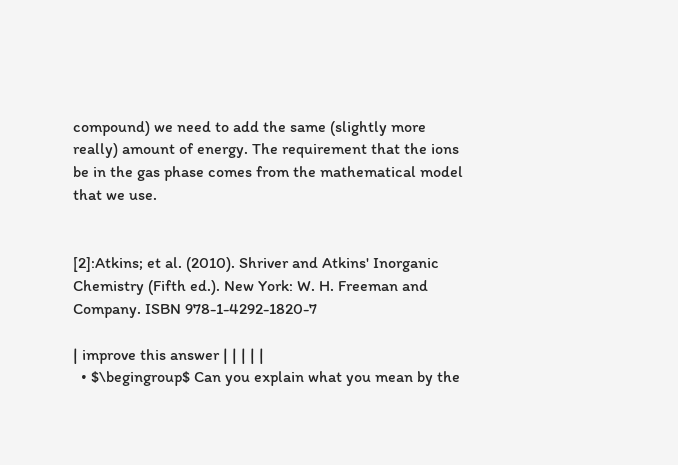compound) we need to add the same (slightly more really) amount of energy. The requirement that the ions be in the gas phase comes from the mathematical model that we use.


[2]:Atkins; et al. (2010). Shriver and Atkins' Inorganic Chemistry (Fifth ed.). New York: W. H. Freeman and Company. ISBN 978-1-4292-1820-7

| improve this answer | | | | |
  • $\begingroup$ Can you explain what you mean by the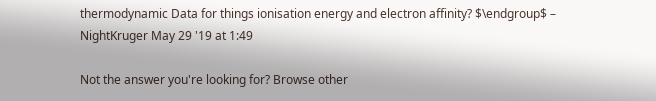thermodynamic Data for things ionisation energy and electron affinity? $\endgroup$ – NightKruger May 29 '19 at 1:49

Not the answer you're looking for? Browse other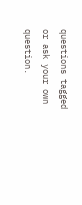questions tagged or ask your own question.